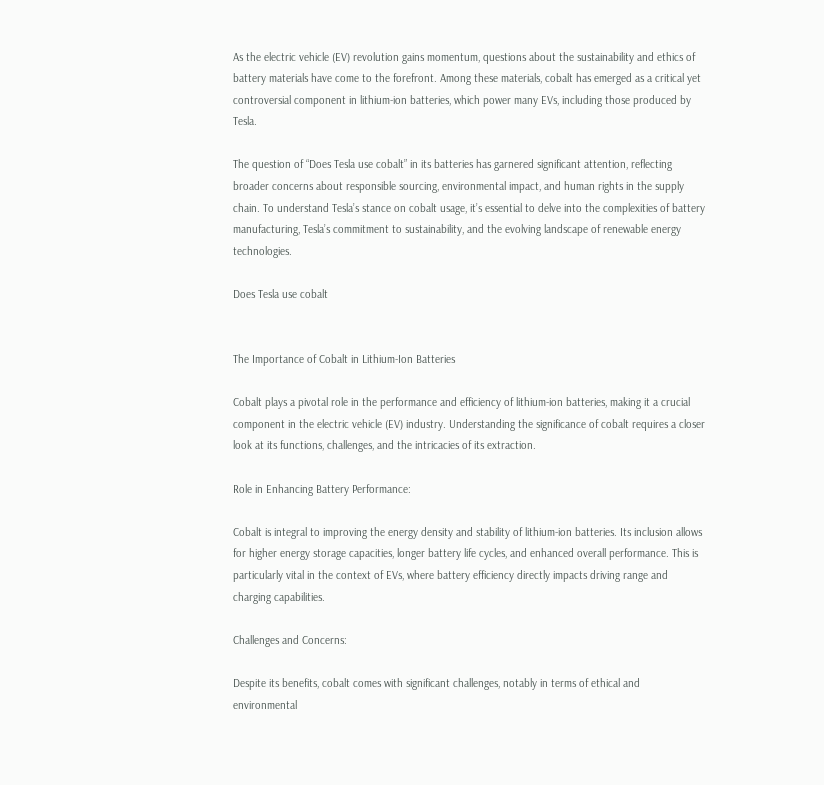As the electric vehicle (EV) revolution gains momentum, questions about the sustainability and ethics of battery materials have come to the forefront. Among these materials, cobalt has emerged as a critical yet controversial component in lithium-ion batteries, which power many EVs, including those produced by Tesla.

The question of “Does Tesla use cobalt” in its batteries has garnered significant attention, reflecting broader concerns about responsible sourcing, environmental impact, and human rights in the supply chain. To understand Tesla’s stance on cobalt usage, it’s essential to delve into the complexities of battery manufacturing, Tesla’s commitment to sustainability, and the evolving landscape of renewable energy technologies.

Does Tesla use cobalt


The Importance of Cobalt in Lithium-Ion Batteries

Cobalt plays a pivotal role in the performance and efficiency of lithium-ion batteries, making it a crucial component in the electric vehicle (EV) industry. Understanding the significance of cobalt requires a closer look at its functions, challenges, and the intricacies of its extraction.

Role in Enhancing Battery Performance:

Cobalt is integral to improving the energy density and stability of lithium-ion batteries. Its inclusion allows for higher energy storage capacities, longer battery life cycles, and enhanced overall performance. This is particularly vital in the context of EVs, where battery efficiency directly impacts driving range and charging capabilities.

Challenges and Concerns:

Despite its benefits, cobalt comes with significant challenges, notably in terms of ethical and environmental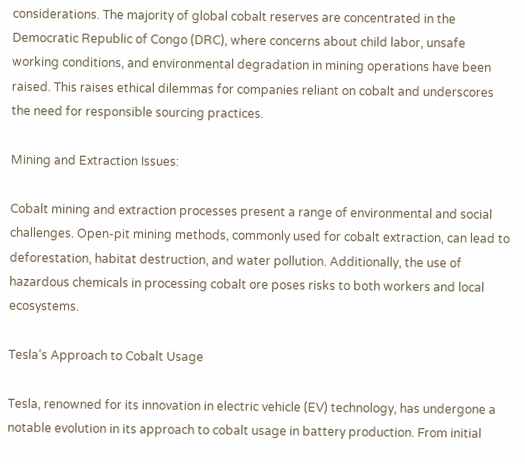considerations. The majority of global cobalt reserves are concentrated in the Democratic Republic of Congo (DRC), where concerns about child labor, unsafe working conditions, and environmental degradation in mining operations have been raised. This raises ethical dilemmas for companies reliant on cobalt and underscores the need for responsible sourcing practices.

Mining and Extraction Issues:

Cobalt mining and extraction processes present a range of environmental and social challenges. Open-pit mining methods, commonly used for cobalt extraction, can lead to deforestation, habitat destruction, and water pollution. Additionally, the use of hazardous chemicals in processing cobalt ore poses risks to both workers and local ecosystems.

Tesla’s Approach to Cobalt Usage

Tesla, renowned for its innovation in electric vehicle (EV) technology, has undergone a notable evolution in its approach to cobalt usage in battery production. From initial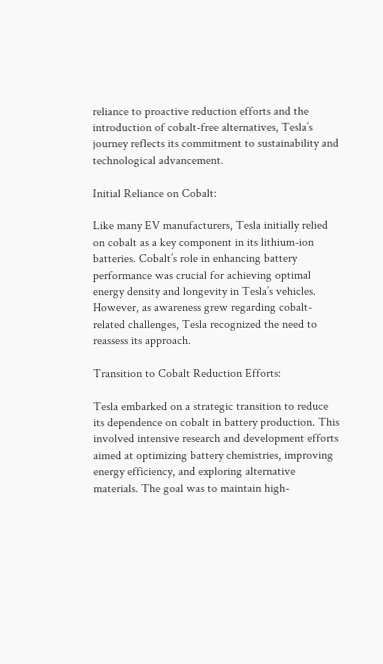reliance to proactive reduction efforts and the introduction of cobalt-free alternatives, Tesla’s journey reflects its commitment to sustainability and technological advancement.

Initial Reliance on Cobalt:

Like many EV manufacturers, Tesla initially relied on cobalt as a key component in its lithium-ion batteries. Cobalt’s role in enhancing battery performance was crucial for achieving optimal energy density and longevity in Tesla’s vehicles. However, as awareness grew regarding cobalt-related challenges, Tesla recognized the need to reassess its approach.

Transition to Cobalt Reduction Efforts:

Tesla embarked on a strategic transition to reduce its dependence on cobalt in battery production. This involved intensive research and development efforts aimed at optimizing battery chemistries, improving energy efficiency, and exploring alternative materials. The goal was to maintain high-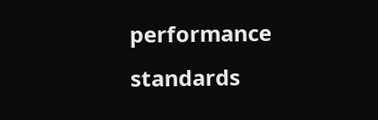performance standards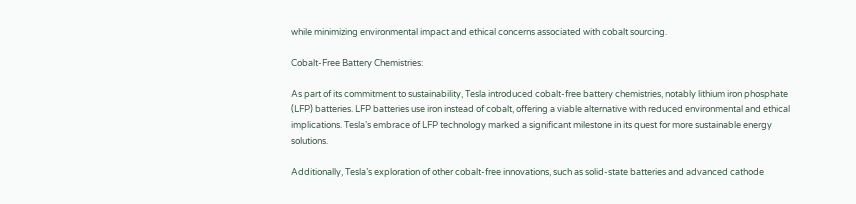while minimizing environmental impact and ethical concerns associated with cobalt sourcing.

Cobalt-Free Battery Chemistries:

As part of its commitment to sustainability, Tesla introduced cobalt-free battery chemistries, notably lithium iron phosphate (LFP) batteries. LFP batteries use iron instead of cobalt, offering a viable alternative with reduced environmental and ethical implications. Tesla’s embrace of LFP technology marked a significant milestone in its quest for more sustainable energy solutions.

Additionally, Tesla’s exploration of other cobalt-free innovations, such as solid-state batteries and advanced cathode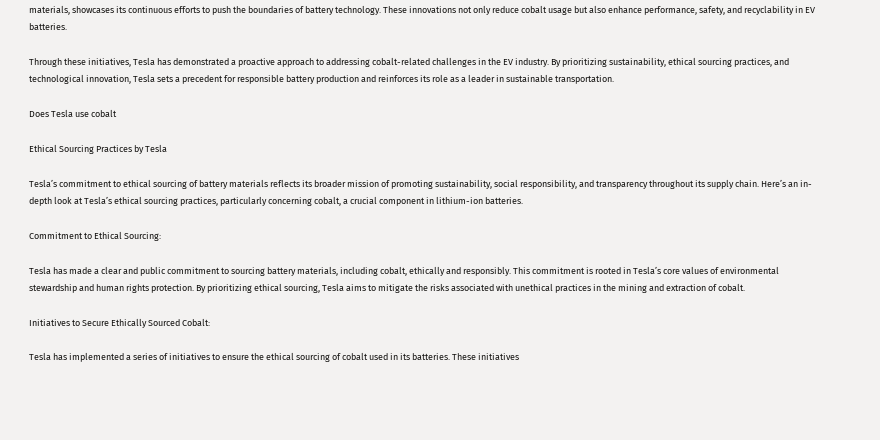materials, showcases its continuous efforts to push the boundaries of battery technology. These innovations not only reduce cobalt usage but also enhance performance, safety, and recyclability in EV batteries.

Through these initiatives, Tesla has demonstrated a proactive approach to addressing cobalt-related challenges in the EV industry. By prioritizing sustainability, ethical sourcing practices, and technological innovation, Tesla sets a precedent for responsible battery production and reinforces its role as a leader in sustainable transportation.

Does Tesla use cobalt

Ethical Sourcing Practices by Tesla

Tesla’s commitment to ethical sourcing of battery materials reflects its broader mission of promoting sustainability, social responsibility, and transparency throughout its supply chain. Here’s an in-depth look at Tesla’s ethical sourcing practices, particularly concerning cobalt, a crucial component in lithium-ion batteries.

Commitment to Ethical Sourcing:

Tesla has made a clear and public commitment to sourcing battery materials, including cobalt, ethically and responsibly. This commitment is rooted in Tesla’s core values of environmental stewardship and human rights protection. By prioritizing ethical sourcing, Tesla aims to mitigate the risks associated with unethical practices in the mining and extraction of cobalt.

Initiatives to Secure Ethically Sourced Cobalt:

Tesla has implemented a series of initiatives to ensure the ethical sourcing of cobalt used in its batteries. These initiatives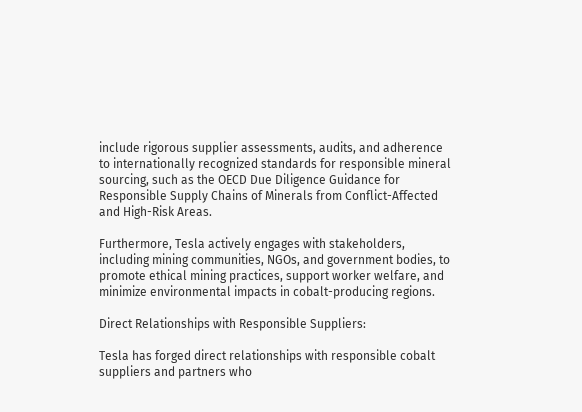include rigorous supplier assessments, audits, and adherence to internationally recognized standards for responsible mineral sourcing, such as the OECD Due Diligence Guidance for Responsible Supply Chains of Minerals from Conflict-Affected and High-Risk Areas.

Furthermore, Tesla actively engages with stakeholders, including mining communities, NGOs, and government bodies, to promote ethical mining practices, support worker welfare, and minimize environmental impacts in cobalt-producing regions.

Direct Relationships with Responsible Suppliers:

Tesla has forged direct relationships with responsible cobalt suppliers and partners who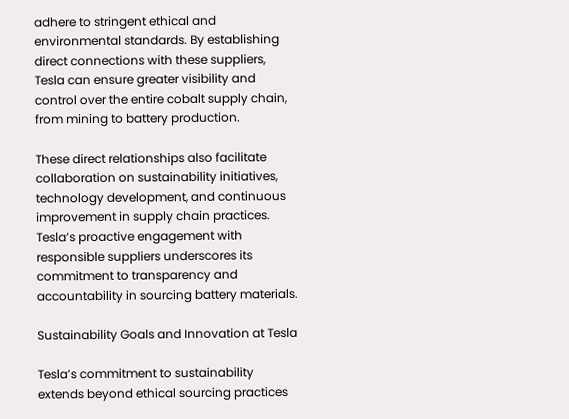adhere to stringent ethical and environmental standards. By establishing direct connections with these suppliers, Tesla can ensure greater visibility and control over the entire cobalt supply chain, from mining to battery production.

These direct relationships also facilitate collaboration on sustainability initiatives, technology development, and continuous improvement in supply chain practices. Tesla’s proactive engagement with responsible suppliers underscores its commitment to transparency and accountability in sourcing battery materials.

Sustainability Goals and Innovation at Tesla

Tesla’s commitment to sustainability extends beyond ethical sourcing practices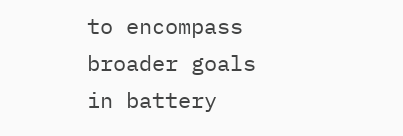to encompass broader goals in battery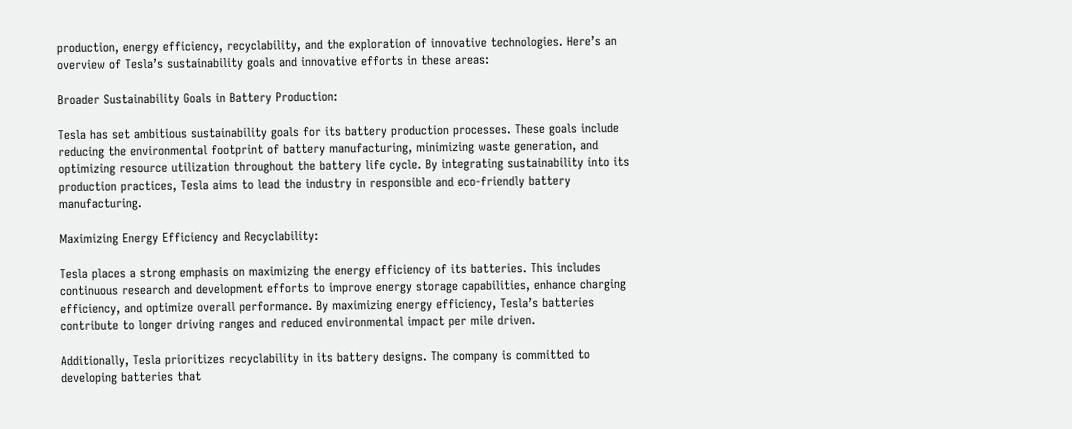production, energy efficiency, recyclability, and the exploration of innovative technologies. Here’s an overview of Tesla’s sustainability goals and innovative efforts in these areas:

Broader Sustainability Goals in Battery Production:

Tesla has set ambitious sustainability goals for its battery production processes. These goals include reducing the environmental footprint of battery manufacturing, minimizing waste generation, and optimizing resource utilization throughout the battery life cycle. By integrating sustainability into its production practices, Tesla aims to lead the industry in responsible and eco-friendly battery manufacturing.

Maximizing Energy Efficiency and Recyclability:

Tesla places a strong emphasis on maximizing the energy efficiency of its batteries. This includes continuous research and development efforts to improve energy storage capabilities, enhance charging efficiency, and optimize overall performance. By maximizing energy efficiency, Tesla’s batteries contribute to longer driving ranges and reduced environmental impact per mile driven.

Additionally, Tesla prioritizes recyclability in its battery designs. The company is committed to developing batteries that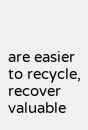are easier to recycle, recover valuable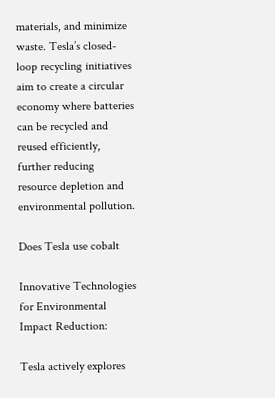materials, and minimize waste. Tesla’s closed-loop recycling initiatives aim to create a circular economy where batteries can be recycled and reused efficiently, further reducing resource depletion and environmental pollution.

Does Tesla use cobalt

Innovative Technologies for Environmental Impact Reduction:

Tesla actively explores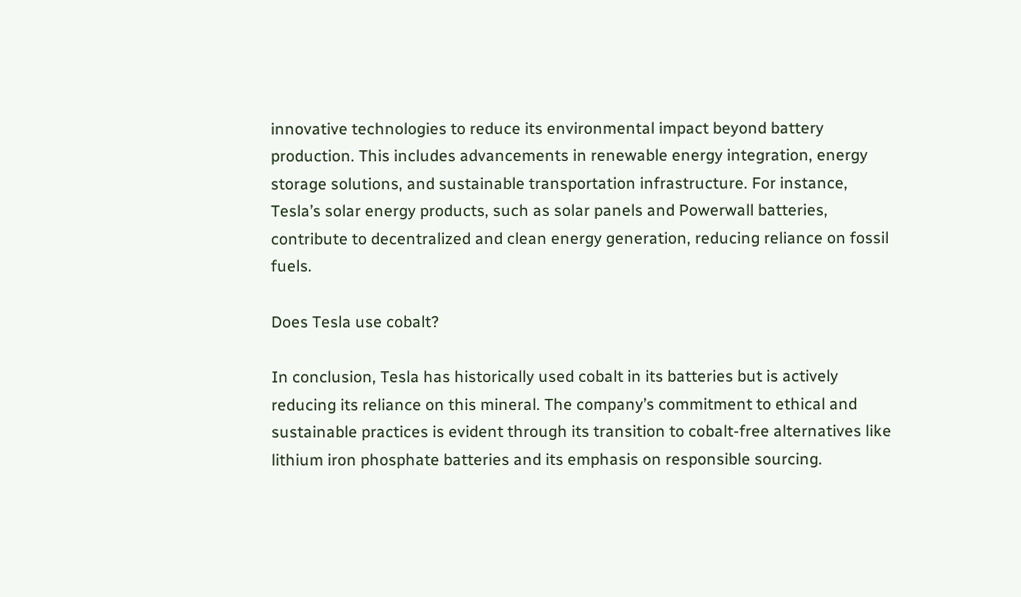innovative technologies to reduce its environmental impact beyond battery production. This includes advancements in renewable energy integration, energy storage solutions, and sustainable transportation infrastructure. For instance, Tesla’s solar energy products, such as solar panels and Powerwall batteries, contribute to decentralized and clean energy generation, reducing reliance on fossil fuels.

Does Tesla use cobalt?

In conclusion, Tesla has historically used cobalt in its batteries but is actively reducing its reliance on this mineral. The company’s commitment to ethical and sustainable practices is evident through its transition to cobalt-free alternatives like lithium iron phosphate batteries and its emphasis on responsible sourcing.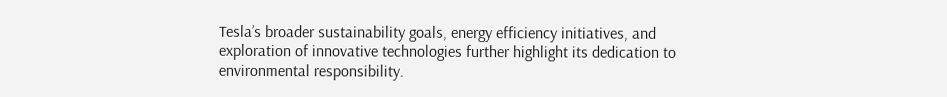Tesla’s broader sustainability goals, energy efficiency initiatives, and exploration of innovative technologies further highlight its dedication to environmental responsibility.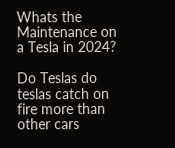Whats the Maintenance on a Tesla in 2024?

Do Teslas do teslas catch on fire more than other cars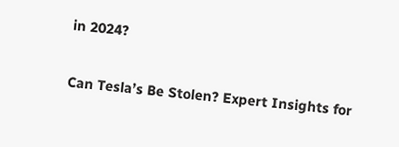in 2024?

Can Tesla’s Be Stolen? Expert Insights for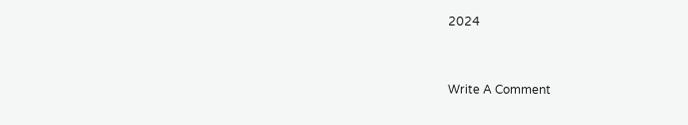2024


Write A Comment